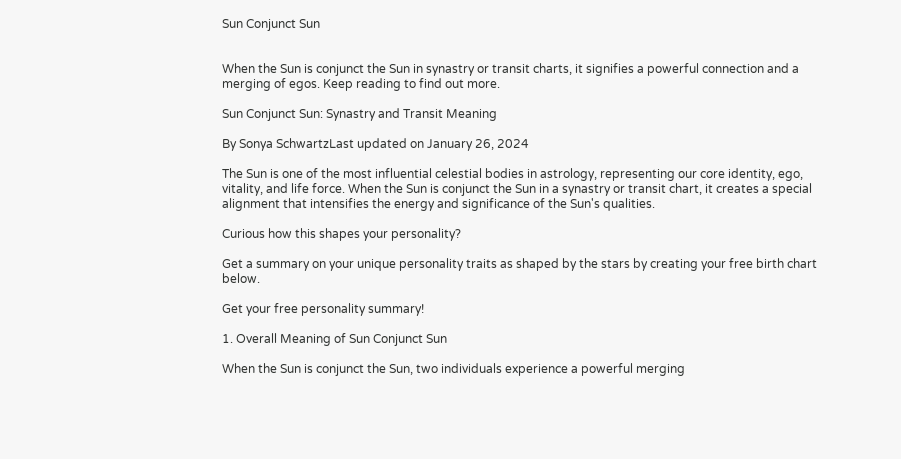Sun Conjunct Sun


When the Sun is conjunct the Sun in synastry or transit charts, it signifies a powerful connection and a merging of egos. Keep reading to find out more.

Sun Conjunct Sun: Synastry and Transit Meaning

By Sonya SchwartzLast updated on January 26, 2024

The Sun is one of the most influential celestial bodies in astrology, representing our core identity, ego, vitality, and life force. When the Sun is conjunct the Sun in a synastry or transit chart, it creates a special alignment that intensifies the energy and significance of the Sun's qualities.

Curious how this shapes your personality?

Get a summary on your unique personality traits as shaped by the stars by creating your free birth chart below.

Get your free personality summary!

1. Overall Meaning of Sun Conjunct Sun

When the Sun is conjunct the Sun, two individuals experience a powerful merging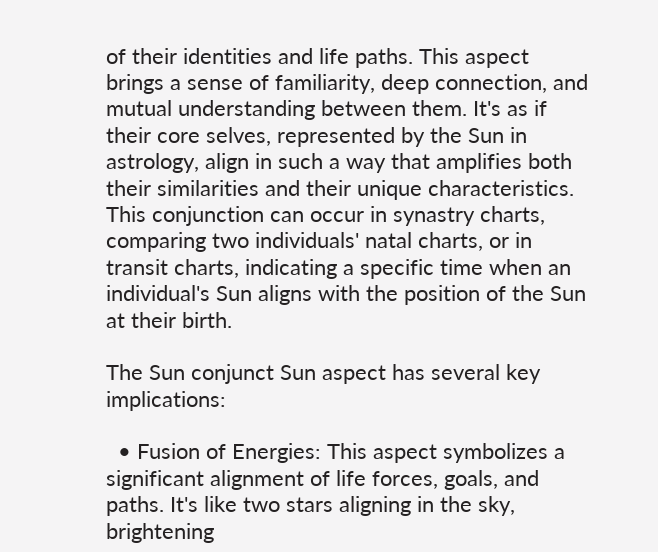of their identities and life paths. This aspect brings a sense of familiarity, deep connection, and mutual understanding between them. It's as if their core selves, represented by the Sun in astrology, align in such a way that amplifies both their similarities and their unique characteristics. This conjunction can occur in synastry charts, comparing two individuals' natal charts, or in transit charts, indicating a specific time when an individual's Sun aligns with the position of the Sun at their birth.

The Sun conjunct Sun aspect has several key implications:

  • Fusion of Energies: This aspect symbolizes a significant alignment of life forces, goals, and paths. It's like two stars aligning in the sky, brightening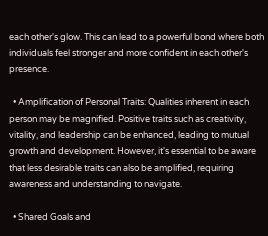each other's glow. This can lead to a powerful bond where both individuals feel stronger and more confident in each other's presence.

  • Amplification of Personal Traits: Qualities inherent in each person may be magnified. Positive traits such as creativity, vitality, and leadership can be enhanced, leading to mutual growth and development. However, it's essential to be aware that less desirable traits can also be amplified, requiring awareness and understanding to navigate.

  • Shared Goals and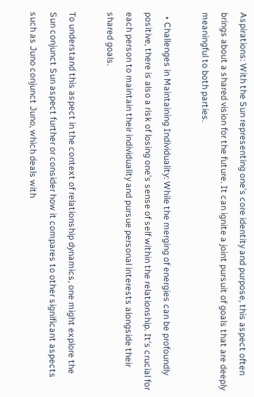Aspirations: With the Sun representing one's core identity and purpose, this aspect often brings about a shared vision for the future. It can ignite a joint pursuit of goals that are deeply meaningful to both parties.

  • Challenges in Maintaining Individuality: While the merging of energies can be profoundly positive, there is also a risk of losing one's sense of self within the relationship. It's crucial for each person to maintain their individuality and pursue personal interests alongside their shared goals.

To understand this aspect in the context of relationship dynamics, one might explore the Sun conjunct Sun aspect further or consider how it compares to other significant aspects such as Juno conjunct Juno, which deals with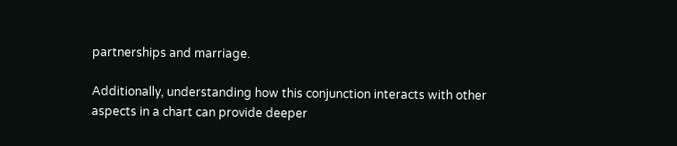partnerships and marriage.

Additionally, understanding how this conjunction interacts with other aspects in a chart can provide deeper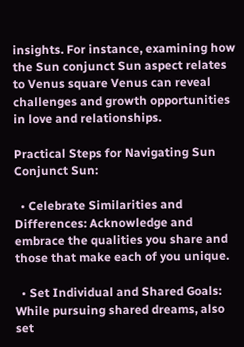insights. For instance, examining how the Sun conjunct Sun aspect relates to Venus square Venus can reveal challenges and growth opportunities in love and relationships.

Practical Steps for Navigating Sun Conjunct Sun:

  • Celebrate Similarities and Differences: Acknowledge and embrace the qualities you share and those that make each of you unique.

  • Set Individual and Shared Goals: While pursuing shared dreams, also set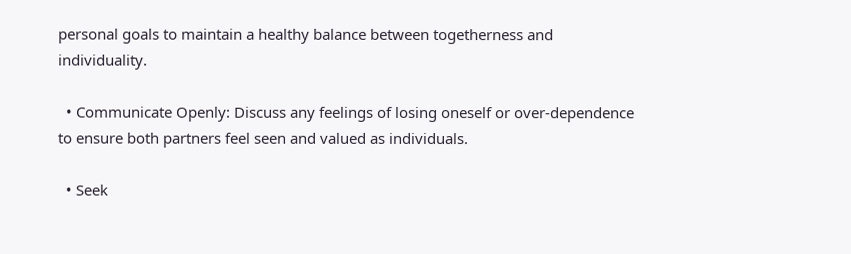personal goals to maintain a healthy balance between togetherness and individuality.

  • Communicate Openly: Discuss any feelings of losing oneself or over-dependence to ensure both partners feel seen and valued as individuals.

  • Seek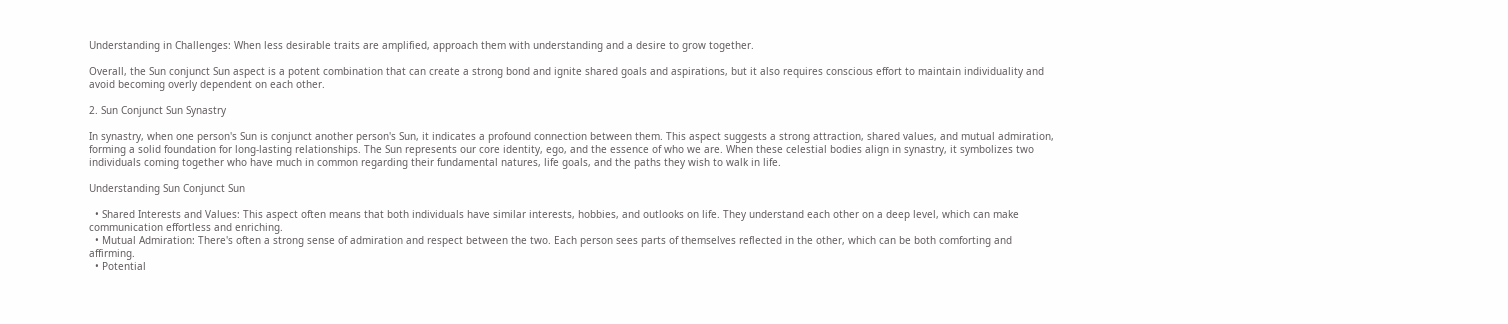Understanding in Challenges: When less desirable traits are amplified, approach them with understanding and a desire to grow together.

Overall, the Sun conjunct Sun aspect is a potent combination that can create a strong bond and ignite shared goals and aspirations, but it also requires conscious effort to maintain individuality and avoid becoming overly dependent on each other.

2. Sun Conjunct Sun Synastry

In synastry, when one person's Sun is conjunct another person's Sun, it indicates a profound connection between them. This aspect suggests a strong attraction, shared values, and mutual admiration, forming a solid foundation for long-lasting relationships. The Sun represents our core identity, ego, and the essence of who we are. When these celestial bodies align in synastry, it symbolizes two individuals coming together who have much in common regarding their fundamental natures, life goals, and the paths they wish to walk in life.

Understanding Sun Conjunct Sun

  • Shared Interests and Values: This aspect often means that both individuals have similar interests, hobbies, and outlooks on life. They understand each other on a deep level, which can make communication effortless and enriching.
  • Mutual Admiration: There's often a strong sense of admiration and respect between the two. Each person sees parts of themselves reflected in the other, which can be both comforting and affirming.
  • Potential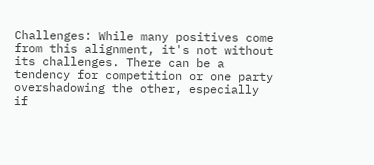Challenges: While many positives come from this alignment, it's not without its challenges. There can be a tendency for competition or one party overshadowing the other, especially if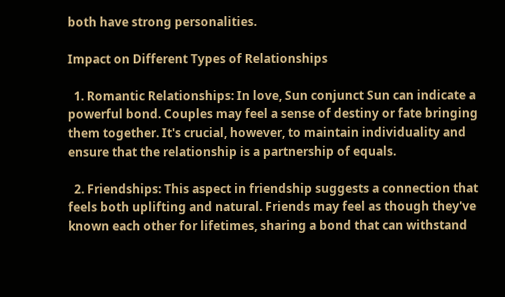both have strong personalities.

Impact on Different Types of Relationships

  1. Romantic Relationships: In love, Sun conjunct Sun can indicate a powerful bond. Couples may feel a sense of destiny or fate bringing them together. It's crucial, however, to maintain individuality and ensure that the relationship is a partnership of equals.

  2. Friendships: This aspect in friendship suggests a connection that feels both uplifting and natural. Friends may feel as though they've known each other for lifetimes, sharing a bond that can withstand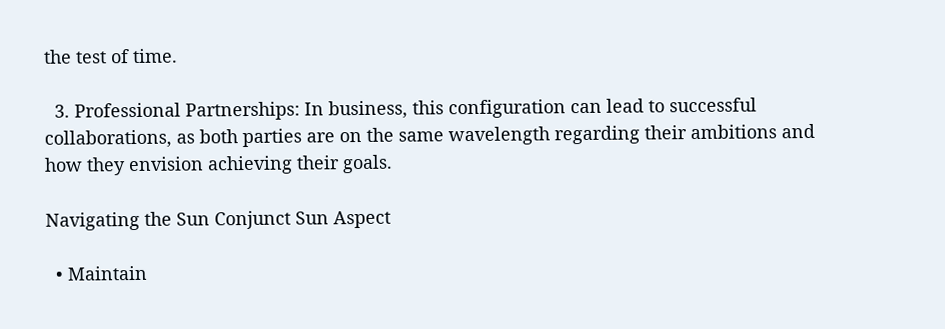the test of time.

  3. Professional Partnerships: In business, this configuration can lead to successful collaborations, as both parties are on the same wavelength regarding their ambitions and how they envision achieving their goals.

Navigating the Sun Conjunct Sun Aspect

  • Maintain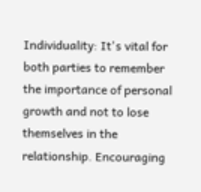Individuality: It's vital for both parties to remember the importance of personal growth and not to lose themselves in the relationship. Encouraging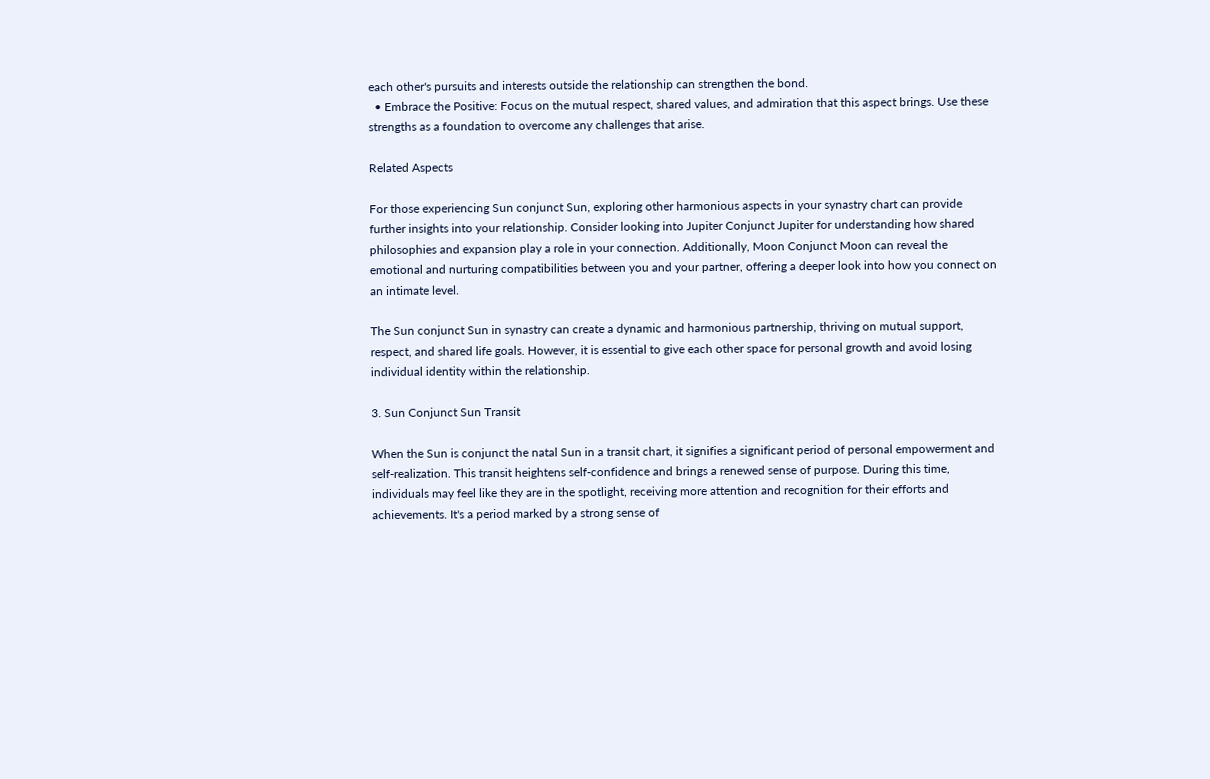each other's pursuits and interests outside the relationship can strengthen the bond.
  • Embrace the Positive: Focus on the mutual respect, shared values, and admiration that this aspect brings. Use these strengths as a foundation to overcome any challenges that arise.

Related Aspects

For those experiencing Sun conjunct Sun, exploring other harmonious aspects in your synastry chart can provide further insights into your relationship. Consider looking into Jupiter Conjunct Jupiter for understanding how shared philosophies and expansion play a role in your connection. Additionally, Moon Conjunct Moon can reveal the emotional and nurturing compatibilities between you and your partner, offering a deeper look into how you connect on an intimate level.

The Sun conjunct Sun in synastry can create a dynamic and harmonious partnership, thriving on mutual support, respect, and shared life goals. However, it is essential to give each other space for personal growth and avoid losing individual identity within the relationship.

3. Sun Conjunct Sun Transit

When the Sun is conjunct the natal Sun in a transit chart, it signifies a significant period of personal empowerment and self-realization. This transit heightens self-confidence and brings a renewed sense of purpose. During this time, individuals may feel like they are in the spotlight, receiving more attention and recognition for their efforts and achievements. It's a period marked by a strong sense of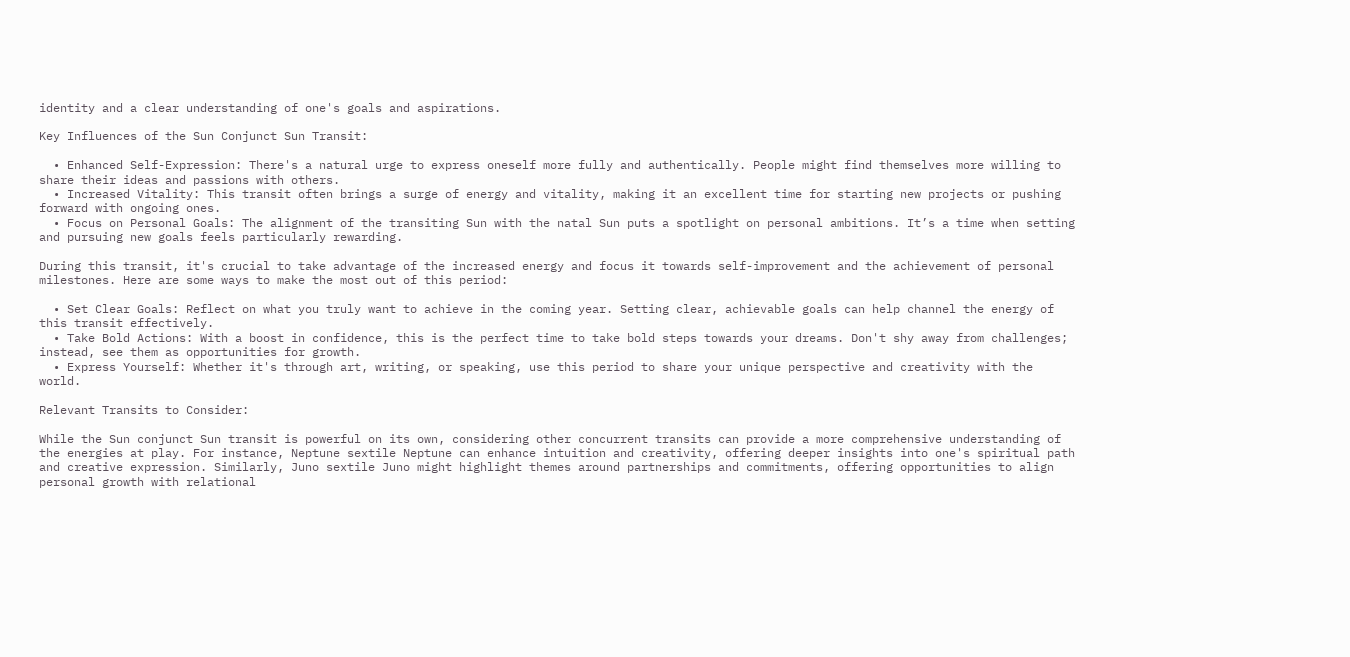identity and a clear understanding of one's goals and aspirations.

Key Influences of the Sun Conjunct Sun Transit:

  • Enhanced Self-Expression: There's a natural urge to express oneself more fully and authentically. People might find themselves more willing to share their ideas and passions with others.
  • Increased Vitality: This transit often brings a surge of energy and vitality, making it an excellent time for starting new projects or pushing forward with ongoing ones.
  • Focus on Personal Goals: The alignment of the transiting Sun with the natal Sun puts a spotlight on personal ambitions. It’s a time when setting and pursuing new goals feels particularly rewarding.

During this transit, it's crucial to take advantage of the increased energy and focus it towards self-improvement and the achievement of personal milestones. Here are some ways to make the most out of this period:

  • Set Clear Goals: Reflect on what you truly want to achieve in the coming year. Setting clear, achievable goals can help channel the energy of this transit effectively.
  • Take Bold Actions: With a boost in confidence, this is the perfect time to take bold steps towards your dreams. Don't shy away from challenges; instead, see them as opportunities for growth.
  • Express Yourself: Whether it's through art, writing, or speaking, use this period to share your unique perspective and creativity with the world.

Relevant Transits to Consider:

While the Sun conjunct Sun transit is powerful on its own, considering other concurrent transits can provide a more comprehensive understanding of the energies at play. For instance, Neptune sextile Neptune can enhance intuition and creativity, offering deeper insights into one's spiritual path and creative expression. Similarly, Juno sextile Juno might highlight themes around partnerships and commitments, offering opportunities to align personal growth with relational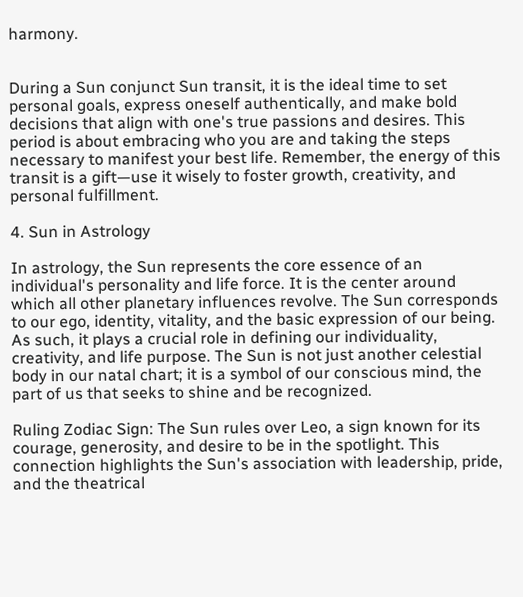harmony.


During a Sun conjunct Sun transit, it is the ideal time to set personal goals, express oneself authentically, and make bold decisions that align with one's true passions and desires. This period is about embracing who you are and taking the steps necessary to manifest your best life. Remember, the energy of this transit is a gift—use it wisely to foster growth, creativity, and personal fulfillment.

4. Sun in Astrology

In astrology, the Sun represents the core essence of an individual's personality and life force. It is the center around which all other planetary influences revolve. The Sun corresponds to our ego, identity, vitality, and the basic expression of our being. As such, it plays a crucial role in defining our individuality, creativity, and life purpose. The Sun is not just another celestial body in our natal chart; it is a symbol of our conscious mind, the part of us that seeks to shine and be recognized.

Ruling Zodiac Sign: The Sun rules over Leo, a sign known for its courage, generosity, and desire to be in the spotlight. This connection highlights the Sun's association with leadership, pride, and the theatrical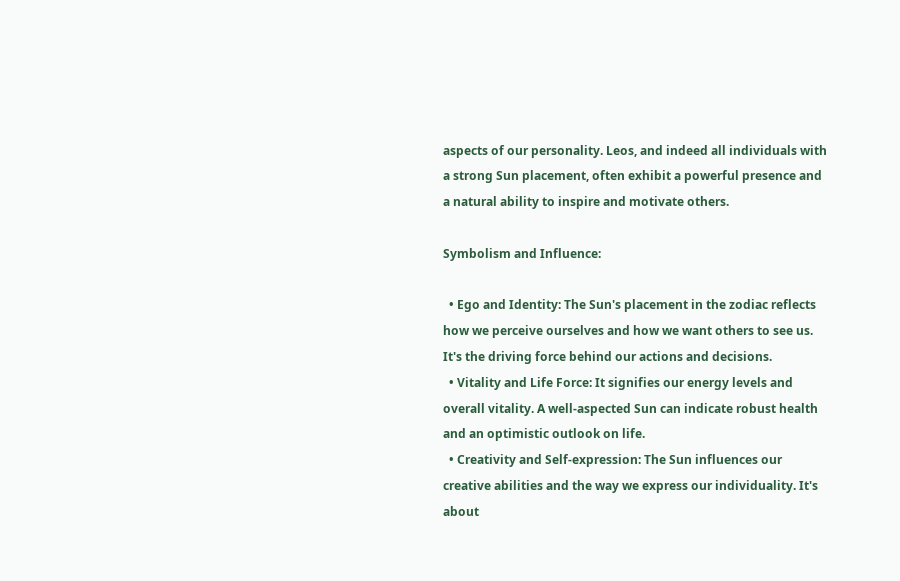aspects of our personality. Leos, and indeed all individuals with a strong Sun placement, often exhibit a powerful presence and a natural ability to inspire and motivate others.

Symbolism and Influence:

  • Ego and Identity: The Sun's placement in the zodiac reflects how we perceive ourselves and how we want others to see us. It's the driving force behind our actions and decisions.
  • Vitality and Life Force: It signifies our energy levels and overall vitality. A well-aspected Sun can indicate robust health and an optimistic outlook on life.
  • Creativity and Self-expression: The Sun influences our creative abilities and the way we express our individuality. It's about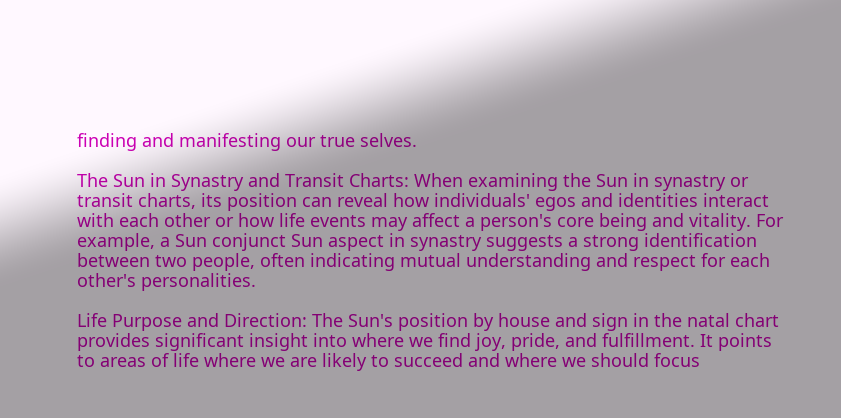finding and manifesting our true selves.

The Sun in Synastry and Transit Charts: When examining the Sun in synastry or transit charts, its position can reveal how individuals' egos and identities interact with each other or how life events may affect a person's core being and vitality. For example, a Sun conjunct Sun aspect in synastry suggests a strong identification between two people, often indicating mutual understanding and respect for each other's personalities.

Life Purpose and Direction: The Sun's position by house and sign in the natal chart provides significant insight into where we find joy, pride, and fulfillment. It points to areas of life where we are likely to succeed and where we should focus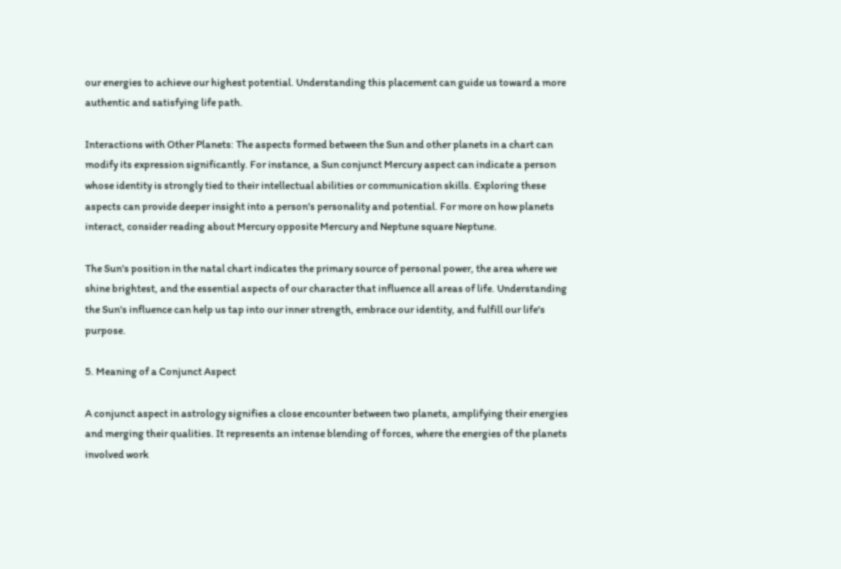our energies to achieve our highest potential. Understanding this placement can guide us toward a more authentic and satisfying life path.

Interactions with Other Planets: The aspects formed between the Sun and other planets in a chart can modify its expression significantly. For instance, a Sun conjunct Mercury aspect can indicate a person whose identity is strongly tied to their intellectual abilities or communication skills. Exploring these aspects can provide deeper insight into a person's personality and potential. For more on how planets interact, consider reading about Mercury opposite Mercury and Neptune square Neptune.

The Sun's position in the natal chart indicates the primary source of personal power, the area where we shine brightest, and the essential aspects of our character that influence all areas of life. Understanding the Sun's influence can help us tap into our inner strength, embrace our identity, and fulfill our life's purpose.

5. Meaning of a Conjunct Aspect

A conjunct aspect in astrology signifies a close encounter between two planets, amplifying their energies and merging their qualities. It represents an intense blending of forces, where the energies of the planets involved work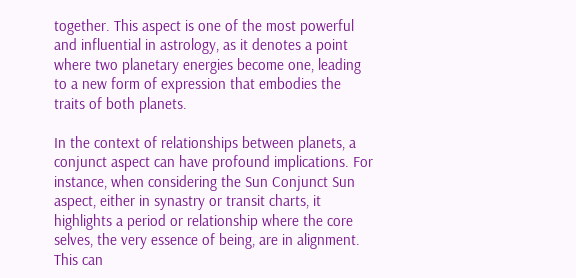together. This aspect is one of the most powerful and influential in astrology, as it denotes a point where two planetary energies become one, leading to a new form of expression that embodies the traits of both planets.

In the context of relationships between planets, a conjunct aspect can have profound implications. For instance, when considering the Sun Conjunct Sun aspect, either in synastry or transit charts, it highlights a period or relationship where the core selves, the very essence of being, are in alignment. This can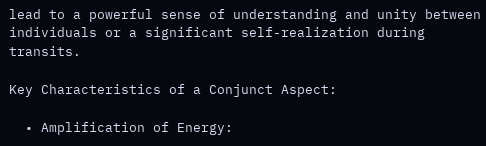lead to a powerful sense of understanding and unity between individuals or a significant self-realization during transits.

Key Characteristics of a Conjunct Aspect:

  • Amplification of Energy: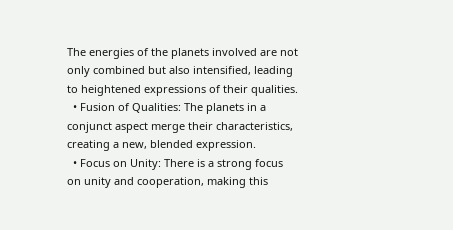The energies of the planets involved are not only combined but also intensified, leading to heightened expressions of their qualities.
  • Fusion of Qualities: The planets in a conjunct aspect merge their characteristics, creating a new, blended expression.
  • Focus on Unity: There is a strong focus on unity and cooperation, making this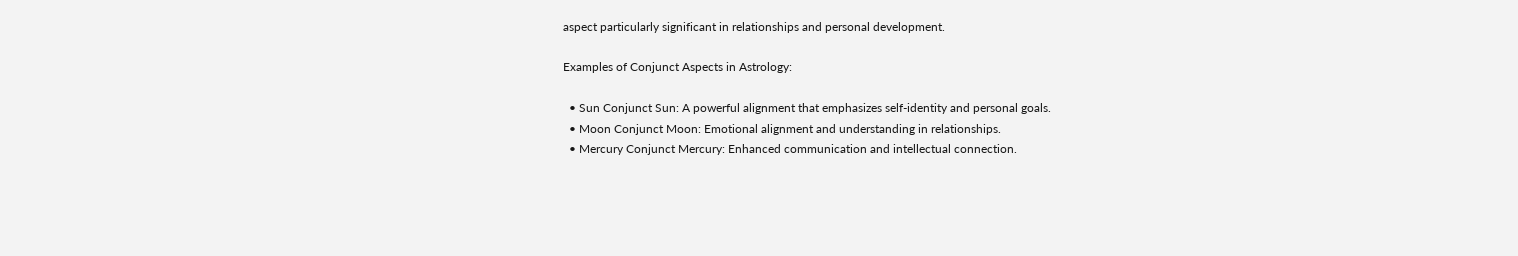aspect particularly significant in relationships and personal development.

Examples of Conjunct Aspects in Astrology:

  • Sun Conjunct Sun: A powerful alignment that emphasizes self-identity and personal goals.
  • Moon Conjunct Moon: Emotional alignment and understanding in relationships.
  • Mercury Conjunct Mercury: Enhanced communication and intellectual connection.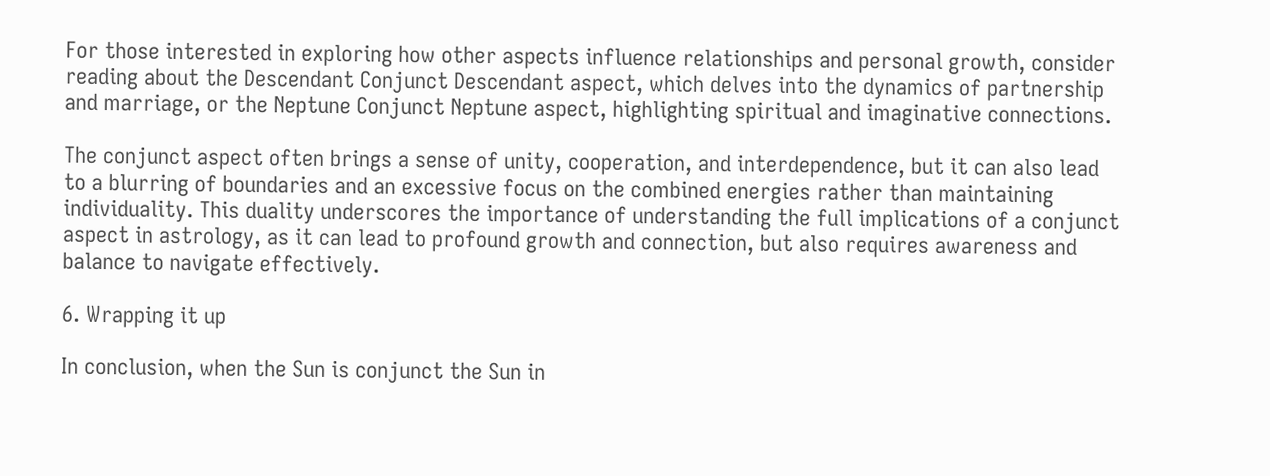For those interested in exploring how other aspects influence relationships and personal growth, consider reading about the Descendant Conjunct Descendant aspect, which delves into the dynamics of partnership and marriage, or the Neptune Conjunct Neptune aspect, highlighting spiritual and imaginative connections.

The conjunct aspect often brings a sense of unity, cooperation, and interdependence, but it can also lead to a blurring of boundaries and an excessive focus on the combined energies rather than maintaining individuality. This duality underscores the importance of understanding the full implications of a conjunct aspect in astrology, as it can lead to profound growth and connection, but also requires awareness and balance to navigate effectively.

6. Wrapping it up

In conclusion, when the Sun is conjunct the Sun in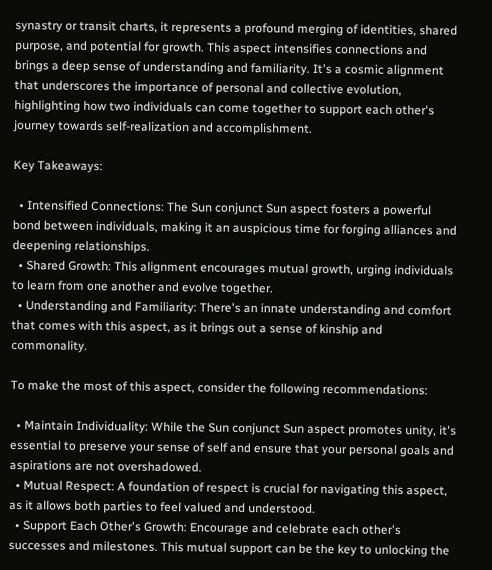synastry or transit charts, it represents a profound merging of identities, shared purpose, and potential for growth. This aspect intensifies connections and brings a deep sense of understanding and familiarity. It's a cosmic alignment that underscores the importance of personal and collective evolution, highlighting how two individuals can come together to support each other's journey towards self-realization and accomplishment.

Key Takeaways:

  • Intensified Connections: The Sun conjunct Sun aspect fosters a powerful bond between individuals, making it an auspicious time for forging alliances and deepening relationships.
  • Shared Growth: This alignment encourages mutual growth, urging individuals to learn from one another and evolve together.
  • Understanding and Familiarity: There's an innate understanding and comfort that comes with this aspect, as it brings out a sense of kinship and commonality.

To make the most of this aspect, consider the following recommendations:

  • Maintain Individuality: While the Sun conjunct Sun aspect promotes unity, it's essential to preserve your sense of self and ensure that your personal goals and aspirations are not overshadowed.
  • Mutual Respect: A foundation of respect is crucial for navigating this aspect, as it allows both parties to feel valued and understood.
  • Support Each Other's Growth: Encourage and celebrate each other's successes and milestones. This mutual support can be the key to unlocking the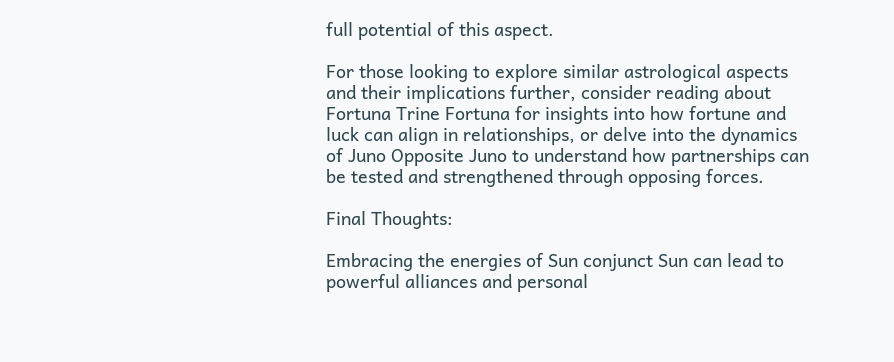full potential of this aspect.

For those looking to explore similar astrological aspects and their implications further, consider reading about Fortuna Trine Fortuna for insights into how fortune and luck can align in relationships, or delve into the dynamics of Juno Opposite Juno to understand how partnerships can be tested and strengthened through opposing forces.

Final Thoughts:

Embracing the energies of Sun conjunct Sun can lead to powerful alliances and personal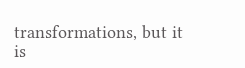transformations, but it is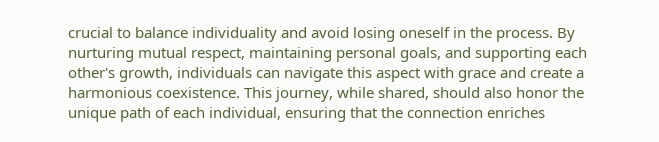crucial to balance individuality and avoid losing oneself in the process. By nurturing mutual respect, maintaining personal goals, and supporting each other's growth, individuals can navigate this aspect with grace and create a harmonious coexistence. This journey, while shared, should also honor the unique path of each individual, ensuring that the connection enriches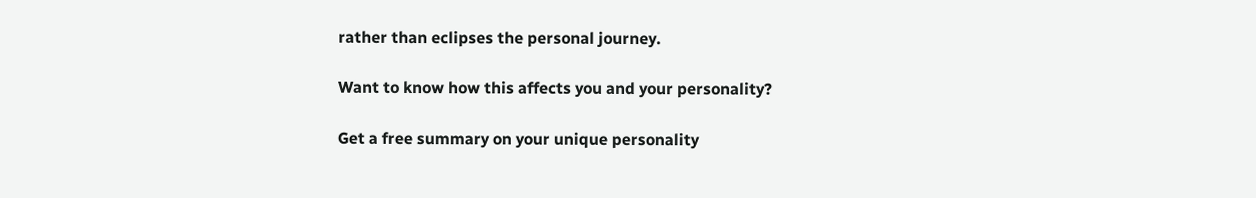rather than eclipses the personal journey.

Want to know how this affects you and your personality?

Get a free summary on your unique personality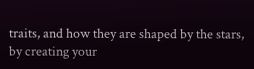traits, and how they are shaped by the stars, by creating your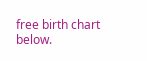free birth chart below.